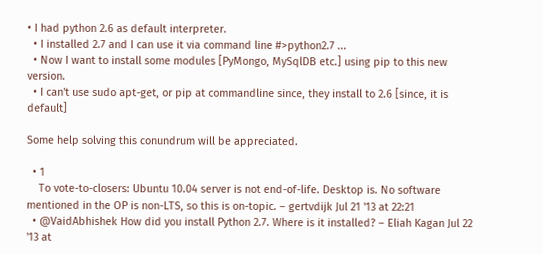• I had python 2.6 as default interpreter.
  • I installed 2.7 and I can use it via command line #>python2.7 ...
  • Now I want to install some modules [PyMongo, MySqlDB etc.] using pip to this new version.
  • I can't use sudo apt-get, or pip at commandline since, they install to 2.6 [since, it is default]

Some help solving this conundrum will be appreciated.

  • 1
    To vote-to-closers: Ubuntu 10.04 server is not end-of-life. Desktop is. No software mentioned in the OP is non-LTS, so this is on-topic. – gertvdijk Jul 21 '13 at 22:21
  • @VaidAbhishek How did you install Python 2.7. Where is it installed? – Eliah Kagan Jul 22 '13 at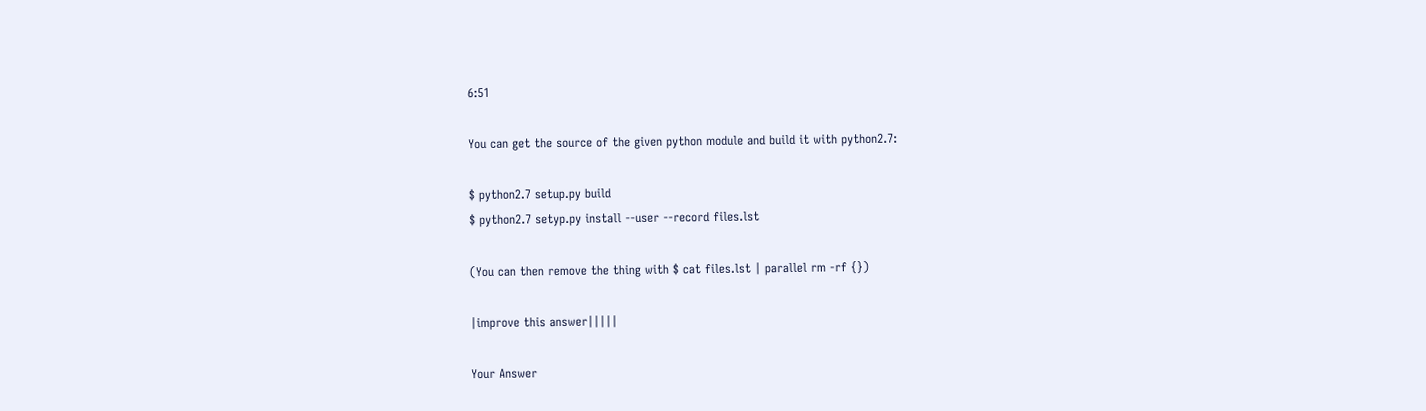6:51

You can get the source of the given python module and build it with python2.7:

$ python2.7 setup.py build
$ python2.7 setyp.py install --user --record files.lst

(You can then remove the thing with $ cat files.lst | parallel rm -rf {})

|improve this answer|||||

Your Answer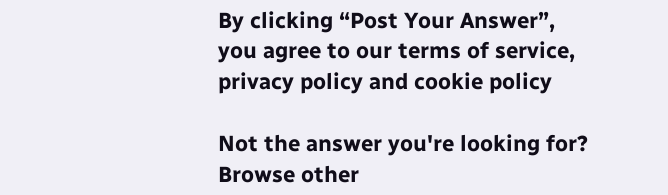By clicking “Post Your Answer”, you agree to our terms of service, privacy policy and cookie policy

Not the answer you're looking for? Browse other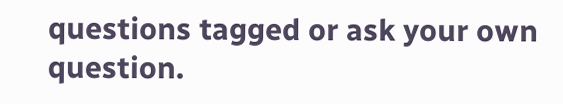questions tagged or ask your own question.